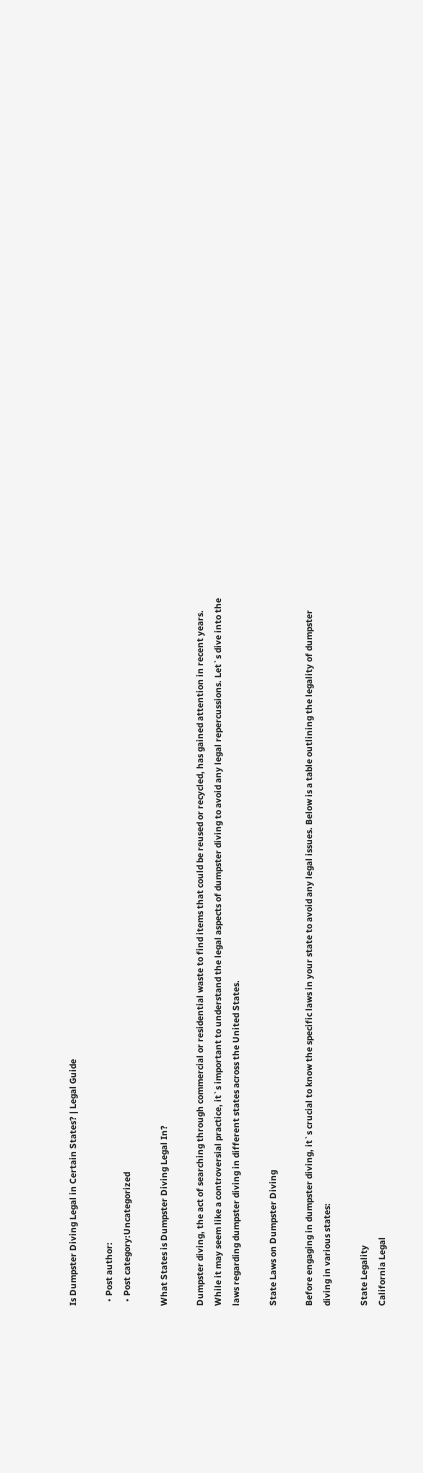Is Dumpster Diving Legal in Certain States? | Legal Guide

  • Post author:
  • Post category:Uncategorized

What States is Dumpster Diving Legal In?

Dumpster diving, the act of searching through commercial or residential waste to find items that could be reused or recycled, has gained attention in recent years. While it may seem like a controversial practice, it`s important to understand the legal aspects of dumpster diving to avoid any legal repercussions. Let`s dive into the laws regarding dumpster diving in different states across the United States.

State Laws on Dumpster Diving

Before engaging in dumpster diving, it`s crucial to know the specific laws in your state to avoid any legal issues. Below is a table outlining the legality of dumpster diving in various states:

State Legality
California Legal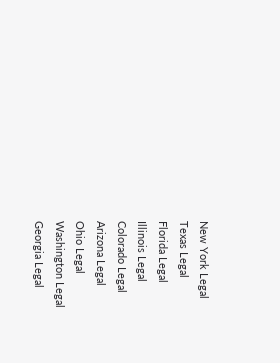New York Legal
Texas Legal
Florida Legal
Illinois Legal
Colorado Legal
Arizona Legal
Ohio Legal
Washington Legal
Georgia Legal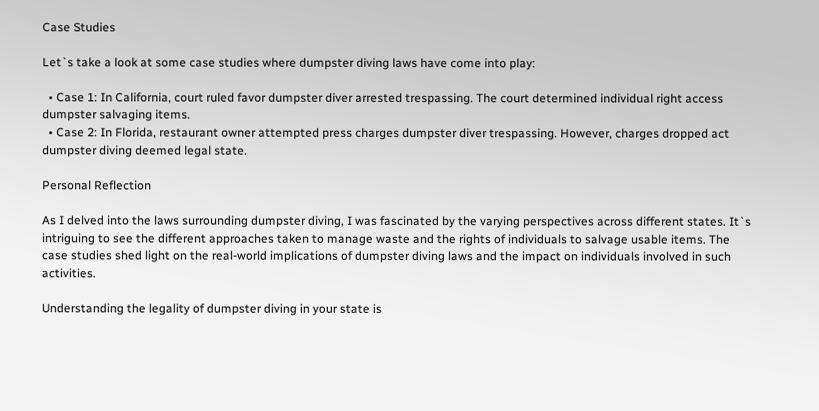Case Studies

Let`s take a look at some case studies where dumpster diving laws have come into play:

  • Case 1: In California, court ruled favor dumpster diver arrested trespassing. The court determined individual right access dumpster salvaging items.
  • Case 2: In Florida, restaurant owner attempted press charges dumpster diver trespassing. However, charges dropped act dumpster diving deemed legal state.

Personal Reflection

As I delved into the laws surrounding dumpster diving, I was fascinated by the varying perspectives across different states. It`s intriguing to see the different approaches taken to manage waste and the rights of individuals to salvage usable items. The case studies shed light on the real-world implications of dumpster diving laws and the impact on individuals involved in such activities.

Understanding the legality of dumpster diving in your state is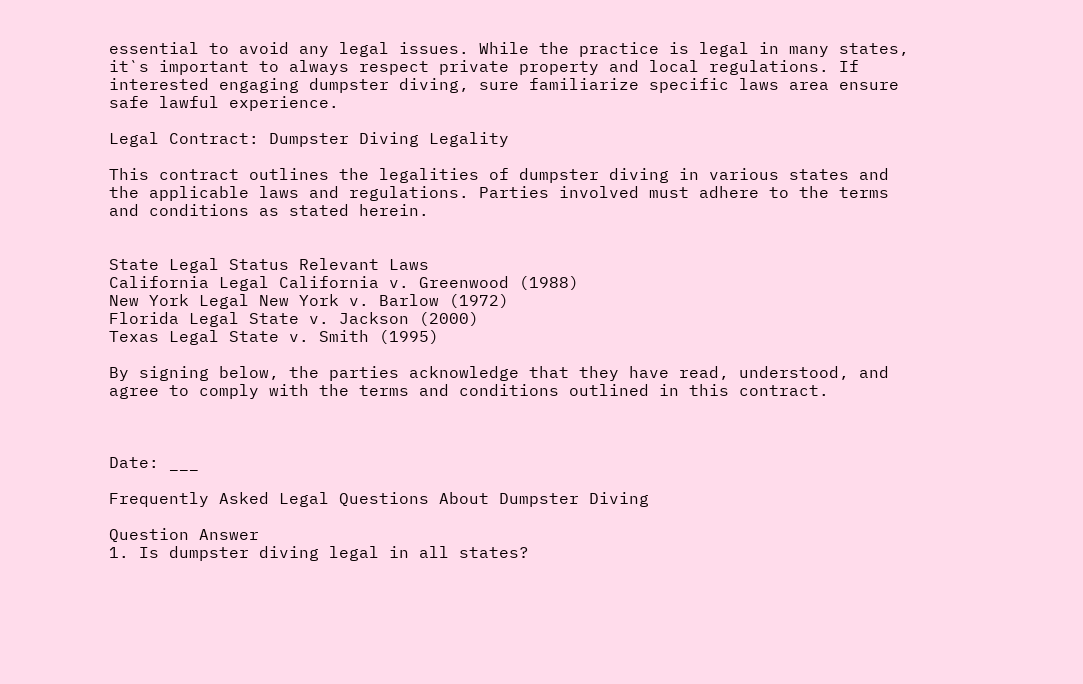essential to avoid any legal issues. While the practice is legal in many states, it`s important to always respect private property and local regulations. If interested engaging dumpster diving, sure familiarize specific laws area ensure safe lawful experience.

Legal Contract: Dumpster Diving Legality

This contract outlines the legalities of dumpster diving in various states and the applicable laws and regulations. Parties involved must adhere to the terms and conditions as stated herein.


State Legal Status Relevant Laws
California Legal California v. Greenwood (1988)
New York Legal New York v. Barlow (1972)
Florida Legal State v. Jackson (2000)
Texas Legal State v. Smith (1995)

By signing below, the parties acknowledge that they have read, understood, and agree to comply with the terms and conditions outlined in this contract.



Date: ___

Frequently Asked Legal Questions About Dumpster Diving

Question Answer
1. Is dumpster diving legal in all states?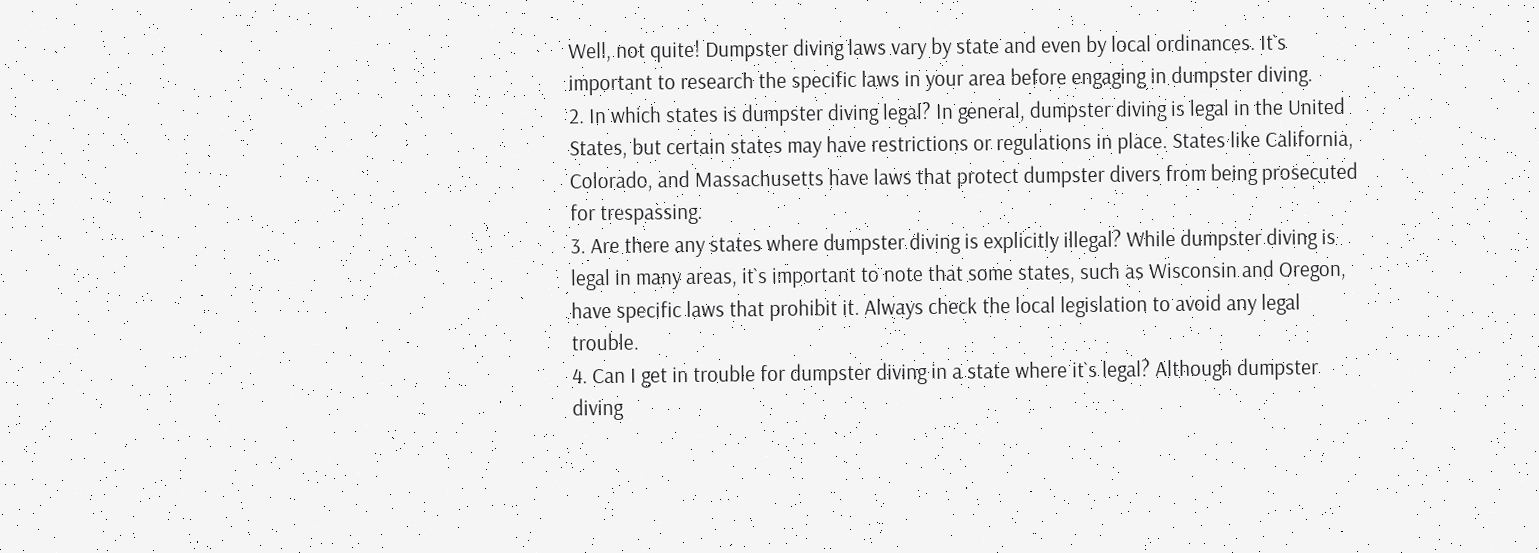Well, not quite! Dumpster diving laws vary by state and even by local ordinances. It`s important to research the specific laws in your area before engaging in dumpster diving.
2. In which states is dumpster diving legal? In general, dumpster diving is legal in the United States, but certain states may have restrictions or regulations in place. States like California, Colorado, and Massachusetts have laws that protect dumpster divers from being prosecuted for trespassing.
3. Are there any states where dumpster diving is explicitly illegal? While dumpster diving is legal in many areas, it`s important to note that some states, such as Wisconsin and Oregon, have specific laws that prohibit it. Always check the local legislation to avoid any legal trouble.
4. Can I get in trouble for dumpster diving in a state where it`s legal? Although dumpster diving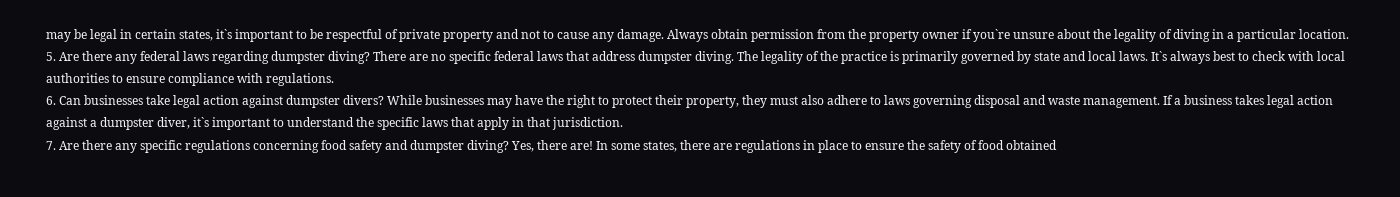may be legal in certain states, it`s important to be respectful of private property and not to cause any damage. Always obtain permission from the property owner if you`re unsure about the legality of diving in a particular location.
5. Are there any federal laws regarding dumpster diving? There are no specific federal laws that address dumpster diving. The legality of the practice is primarily governed by state and local laws. It`s always best to check with local authorities to ensure compliance with regulations.
6. Can businesses take legal action against dumpster divers? While businesses may have the right to protect their property, they must also adhere to laws governing disposal and waste management. If a business takes legal action against a dumpster diver, it`s important to understand the specific laws that apply in that jurisdiction.
7. Are there any specific regulations concerning food safety and dumpster diving? Yes, there are! In some states, there are regulations in place to ensure the safety of food obtained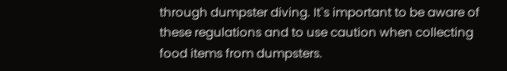through dumpster diving. It`s important to be aware of these regulations and to use caution when collecting food items from dumpsters.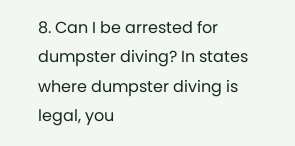8. Can I be arrested for dumpster diving? In states where dumpster diving is legal, you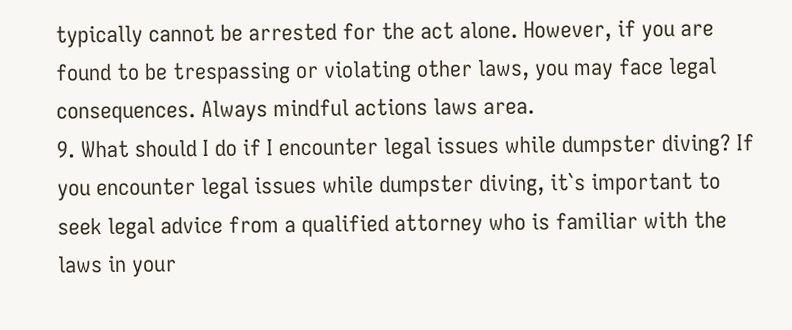typically cannot be arrested for the act alone. However, if you are found to be trespassing or violating other laws, you may face legal consequences. Always mindful actions laws area.
9. What should I do if I encounter legal issues while dumpster diving? If you encounter legal issues while dumpster diving, it`s important to seek legal advice from a qualified attorney who is familiar with the laws in your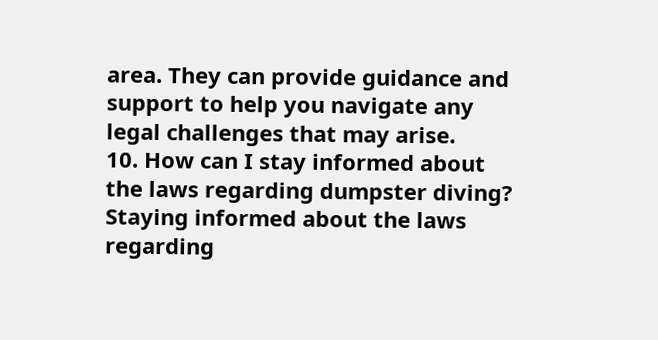area. They can provide guidance and support to help you navigate any legal challenges that may arise.
10. How can I stay informed about the laws regarding dumpster diving? Staying informed about the laws regarding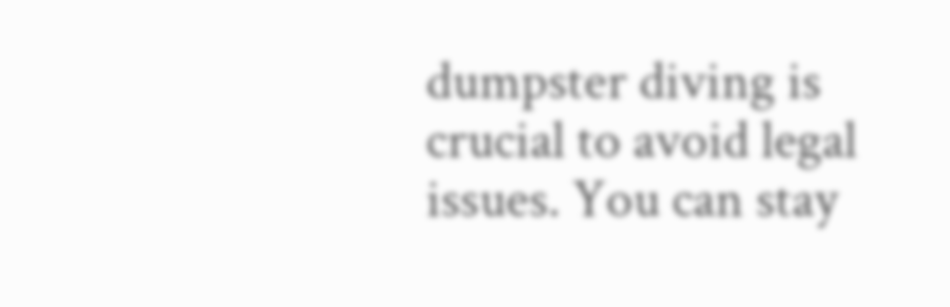dumpster diving is crucial to avoid legal issues. You can stay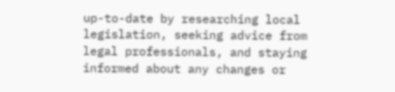up-to-date by researching local legislation, seeking advice from legal professionals, and staying informed about any changes or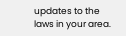updates to the laws in your area.